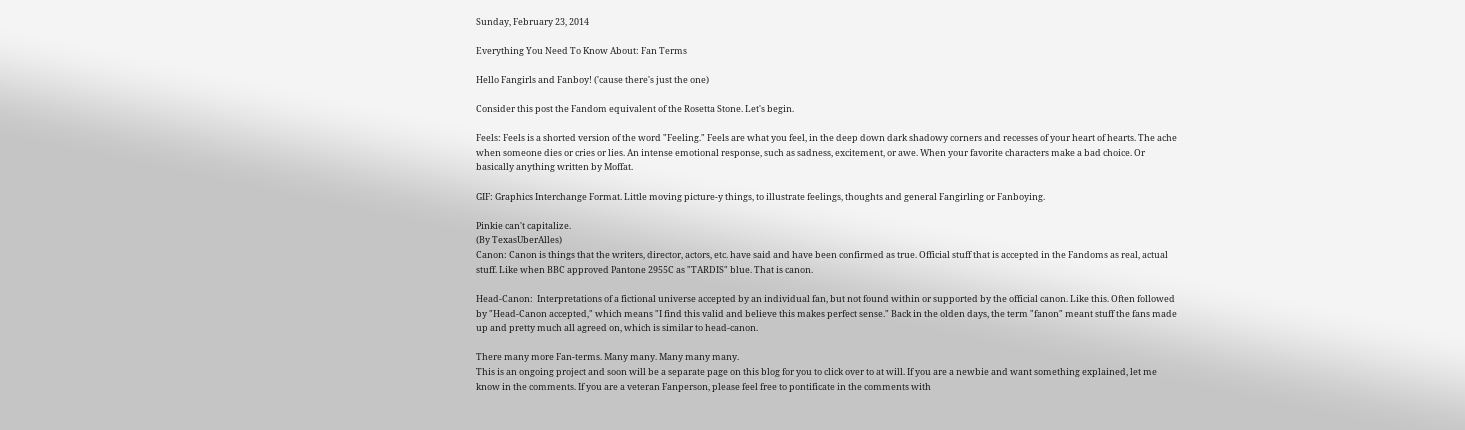Sunday, February 23, 2014

Everything You Need To Know About: Fan Terms

Hello Fangirls and Fanboy! ('cause there's just the one)

Consider this post the Fandom equivalent of the Rosetta Stone. Let's begin.

Feels: Feels is a shorted version of the word "Feeling." Feels are what you feel, in the deep down dark shadowy corners and recesses of your heart of hearts. The ache when someone dies or cries or lies. An intense emotional response, such as sadness, excitement, or awe. When your favorite characters make a bad choice. Or basically anything written by Moffat.

GIF: Graphics Interchange Format. Little moving picture-y things, to illustrate feelings, thoughts and general Fangirling or Fanboying.

Pinkie can't capitalize.
(By TexasUberAlles)
Canon: Canon is things that the writers, director, actors, etc. have said and have been confirmed as true. Official stuff that is accepted in the Fandoms as real, actual stuff. Like when BBC approved Pantone 2955C as "TARDIS" blue. That is canon.

Head-Canon:  Interpretations of a fictional universe accepted by an individual fan, but not found within or supported by the official canon. Like this. Often followed by "Head-Canon accepted," which means "I find this valid and believe this makes perfect sense." Back in the olden days, the term "fanon" meant stuff the fans made up and pretty much all agreed on, which is similar to head-canon.

There many more Fan-terms. Many many. Many many many.
This is an ongoing project and soon will be a separate page on this blog for you to click over to at will. If you are a newbie and want something explained, let me know in the comments. If you are a veteran Fanperson, please feel free to pontificate in the comments with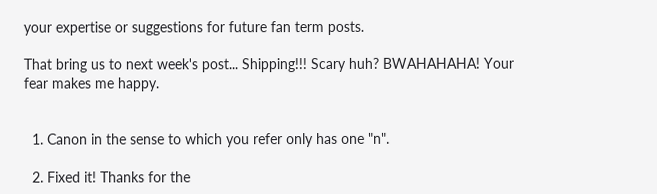your expertise or suggestions for future fan term posts.

That bring us to next week's post... Shipping!!! Scary huh? BWAHAHAHA! Your fear makes me happy.


  1. Canon in the sense to which you refer only has one "n".

  2. Fixed it! Thanks for the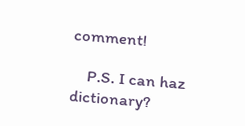comment!

    P.S. I can haz dictionary?